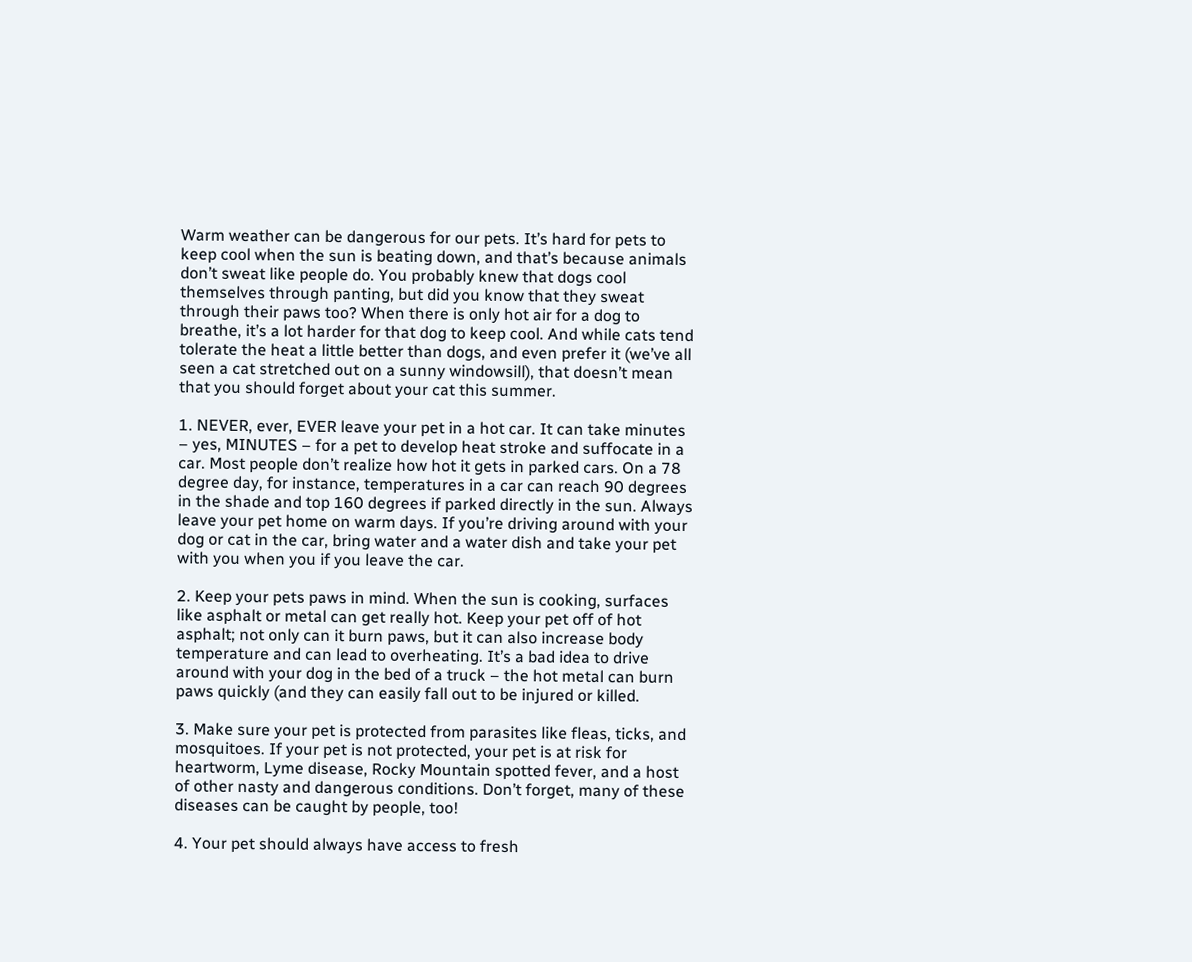Warm weather can be dangerous for our pets. It’s hard for pets to keep cool when the sun is beating down, and that’s because animals don’t sweat like people do. You probably knew that dogs cool themselves through panting, but did you know that they sweat through their paws too? When there is only hot air for a dog to breathe, it’s a lot harder for that dog to keep cool. And while cats tend tolerate the heat a little better than dogs, and even prefer it (we’ve all seen a cat stretched out on a sunny windowsill), that doesn’t mean that you should forget about your cat this summer.

1. NEVER, ever, EVER leave your pet in a hot car. It can take minutes – yes, MINUTES – for a pet to develop heat stroke and suffocate in a car. Most people don’t realize how hot it gets in parked cars. On a 78 degree day, for instance, temperatures in a car can reach 90 degrees in the shade and top 160 degrees if parked directly in the sun. Always leave your pet home on warm days. If you’re driving around with your dog or cat in the car, bring water and a water dish and take your pet with you when you if you leave the car.

2. Keep your pets paws in mind. When the sun is cooking, surfaces like asphalt or metal can get really hot. Keep your pet off of hot asphalt; not only can it burn paws, but it can also increase body temperature and can lead to overheating. It’s a bad idea to drive around with your dog in the bed of a truck – the hot metal can burn paws quickly (and they can easily fall out to be injured or killed.

3. Make sure your pet is protected from parasites like fleas, ticks, and mosquitoes. If your pet is not protected, your pet is at risk for heartworm, Lyme disease, Rocky Mountain spotted fever, and a host of other nasty and dangerous conditions. Don’t forget, many of these diseases can be caught by people, too!

4. Your pet should always have access to fresh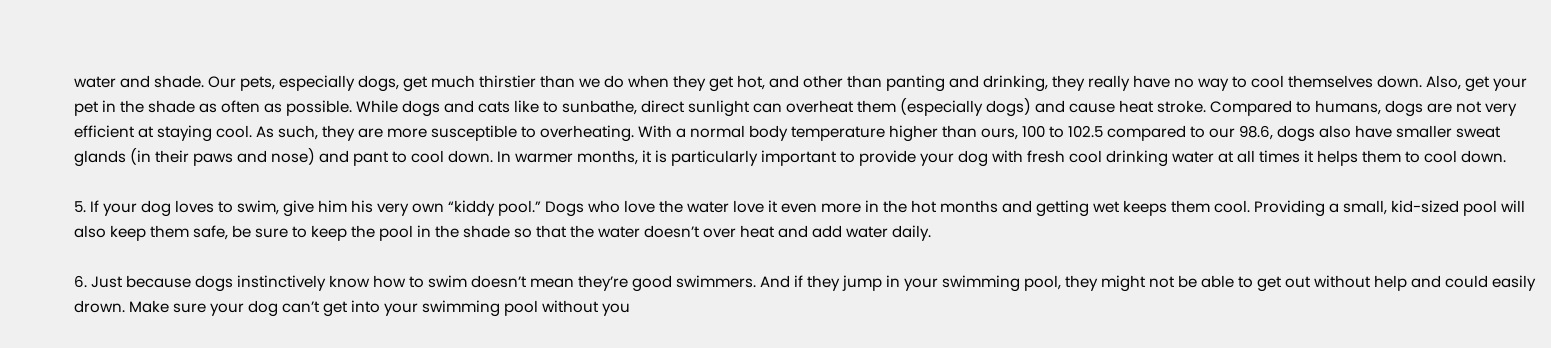water and shade. Our pets, especially dogs, get much thirstier than we do when they get hot, and other than panting and drinking, they really have no way to cool themselves down. Also, get your pet in the shade as often as possible. While dogs and cats like to sunbathe, direct sunlight can overheat them (especially dogs) and cause heat stroke. Compared to humans, dogs are not very efficient at staying cool. As such, they are more susceptible to overheating. With a normal body temperature higher than ours, 100 to 102.5 compared to our 98.6, dogs also have smaller sweat glands (in their paws and nose) and pant to cool down. In warmer months, it is particularly important to provide your dog with fresh cool drinking water at all times it helps them to cool down.

5. If your dog loves to swim, give him his very own “kiddy pool.” Dogs who love the water love it even more in the hot months and getting wet keeps them cool. Providing a small, kid-sized pool will also keep them safe, be sure to keep the pool in the shade so that the water doesn’t over heat and add water daily.

6. Just because dogs instinctively know how to swim doesn’t mean they’re good swimmers. And if they jump in your swimming pool, they might not be able to get out without help and could easily drown. Make sure your dog can’t get into your swimming pool without you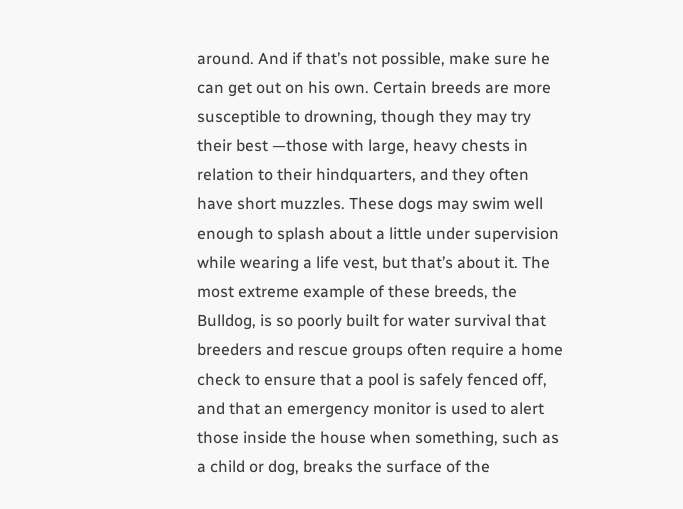around. And if that’s not possible, make sure he can get out on his own. Certain breeds are more susceptible to drowning, though they may try their best —those with large, heavy chests in relation to their hindquarters, and they often have short muzzles. These dogs may swim well enough to splash about a little under supervision while wearing a life vest, but that’s about it. The most extreme example of these breeds, the Bulldog, is so poorly built for water survival that breeders and rescue groups often require a home check to ensure that a pool is safely fenced off, and that an emergency monitor is used to alert those inside the house when something, such as a child or dog, breaks the surface of the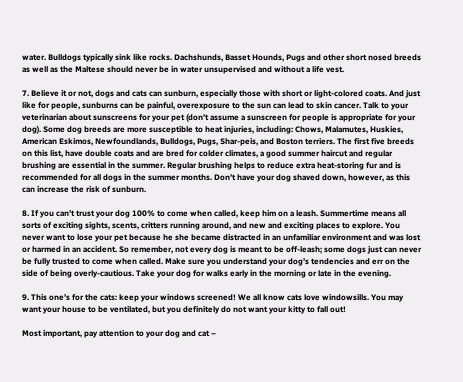water. Bulldogs typically sink like rocks. Dachshunds, Basset Hounds, Pugs and other short nosed breeds as well as the Maltese should never be in water unsupervised and without a life vest.

7. Believe it or not, dogs and cats can sunburn, especially those with short or light-colored coats. And just like for people, sunburns can be painful, overexposure to the sun can lead to skin cancer. Talk to your veterinarian about sunscreens for your pet (don’t assume a sunscreen for people is appropriate for your dog). Some dog breeds are more susceptible to heat injuries, including: Chows, Malamutes, Huskies, American Eskimos, Newfoundlands, Bulldogs, Pugs, Shar-peis, and Boston terriers. The first five breeds on this list, have double coats and are bred for colder climates, a good summer haircut and regular brushing are essential in the summer. Regular brushing helps to reduce extra heat-storing fur and is recommended for all dogs in the summer months. Don’t have your dog shaved down, however, as this can increase the risk of sunburn.

8. If you can’t trust your dog 100% to come when called, keep him on a leash. Summertime means all sorts of exciting sights, scents, critters running around, and new and exciting places to explore. You never want to lose your pet because he she became distracted in an unfamiliar environment and was lost or harmed in an accident. So remember, not every dog is meant to be off-leash; some dogs just can never be fully trusted to come when called. Make sure you understand your dog’s tendencies and err on the side of being overly-cautious. Take your dog for walks early in the morning or late in the evening.

9. This one’s for the cats: keep your windows screened! We all know cats love windowsills. You may want your house to be ventilated, but you definitely do not want your kitty to fall out!

Most important, pay attention to your dog and cat –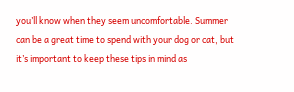you’ll know when they seem uncomfortable. Summer can be a great time to spend with your dog or cat, but it’s important to keep these tips in mind as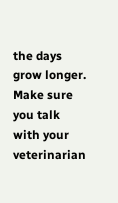the days grow longer. Make sure you talk with your veterinarian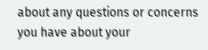about any questions or concerns you have about your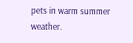pets in warm summer weather.